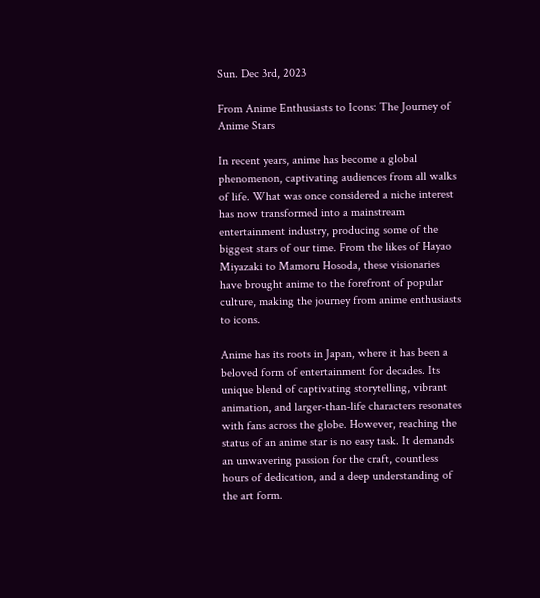Sun. Dec 3rd, 2023

From Anime Enthusiasts to Icons: The Journey of Anime Stars

In recent years, anime has become a global phenomenon, captivating audiences from all walks of life. What was once considered a niche interest has now transformed into a mainstream entertainment industry, producing some of the biggest stars of our time. From the likes of Hayao Miyazaki to Mamoru Hosoda, these visionaries have brought anime to the forefront of popular culture, making the journey from anime enthusiasts to icons.

Anime has its roots in Japan, where it has been a beloved form of entertainment for decades. Its unique blend of captivating storytelling, vibrant animation, and larger-than-life characters resonates with fans across the globe. However, reaching the status of an anime star is no easy task. It demands an unwavering passion for the craft, countless hours of dedication, and a deep understanding of the art form.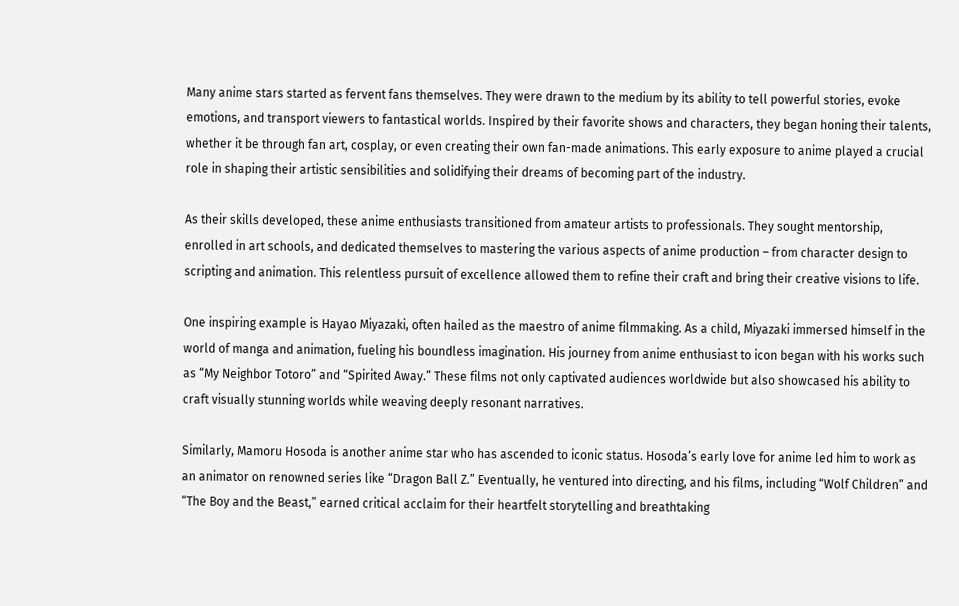Many anime stars started as fervent fans themselves. They were drawn to the medium by its ability to tell powerful stories, evoke emotions, and transport viewers to fantastical worlds. Inspired by their favorite shows and characters, they began honing their talents, whether it be through fan art, cosplay, or even creating their own fan-made animations. This early exposure to anime played a crucial role in shaping their artistic sensibilities and solidifying their dreams of becoming part of the industry.

As their skills developed, these anime enthusiasts transitioned from amateur artists to professionals. They sought mentorship, enrolled in art schools, and dedicated themselves to mastering the various aspects of anime production – from character design to scripting and animation. This relentless pursuit of excellence allowed them to refine their craft and bring their creative visions to life.

One inspiring example is Hayao Miyazaki, often hailed as the maestro of anime filmmaking. As a child, Miyazaki immersed himself in the world of manga and animation, fueling his boundless imagination. His journey from anime enthusiast to icon began with his works such as “My Neighbor Totoro” and “Spirited Away.” These films not only captivated audiences worldwide but also showcased his ability to craft visually stunning worlds while weaving deeply resonant narratives.

Similarly, Mamoru Hosoda is another anime star who has ascended to iconic status. Hosoda’s early love for anime led him to work as an animator on renowned series like “Dragon Ball Z.” Eventually, he ventured into directing, and his films, including “Wolf Children” and “The Boy and the Beast,” earned critical acclaim for their heartfelt storytelling and breathtaking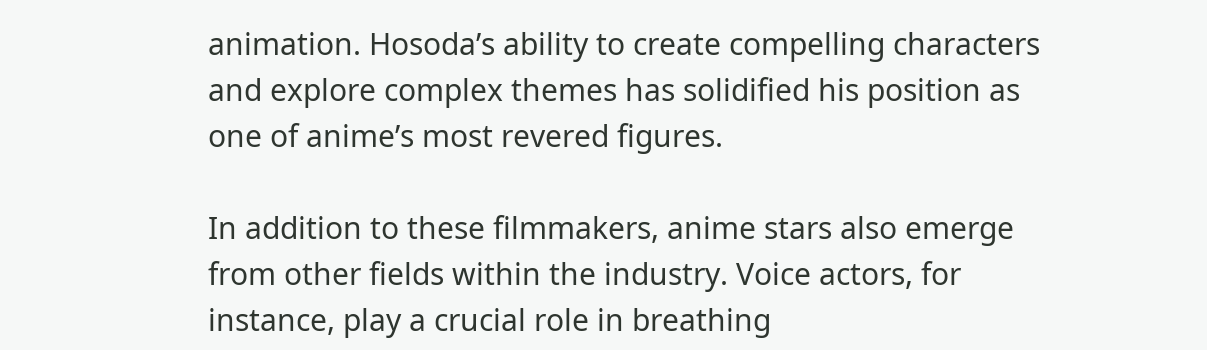animation. Hosoda’s ability to create compelling characters and explore complex themes has solidified his position as one of anime’s most revered figures.

In addition to these filmmakers, anime stars also emerge from other fields within the industry. Voice actors, for instance, play a crucial role in breathing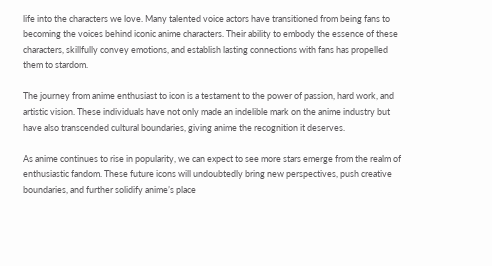life into the characters we love. Many talented voice actors have transitioned from being fans to becoming the voices behind iconic anime characters. Their ability to embody the essence of these characters, skillfully convey emotions, and establish lasting connections with fans has propelled them to stardom.

The journey from anime enthusiast to icon is a testament to the power of passion, hard work, and artistic vision. These individuals have not only made an indelible mark on the anime industry but have also transcended cultural boundaries, giving anime the recognition it deserves.

As anime continues to rise in popularity, we can expect to see more stars emerge from the realm of enthusiastic fandom. These future icons will undoubtedly bring new perspectives, push creative boundaries, and further solidify anime’s place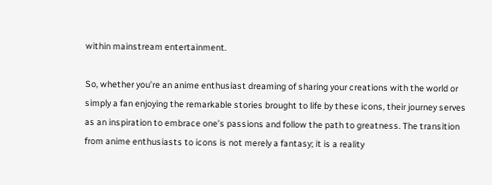within mainstream entertainment.

So, whether you’re an anime enthusiast dreaming of sharing your creations with the world or simply a fan enjoying the remarkable stories brought to life by these icons, their journey serves as an inspiration to embrace one’s passions and follow the path to greatness. The transition from anime enthusiasts to icons is not merely a fantasy; it is a reality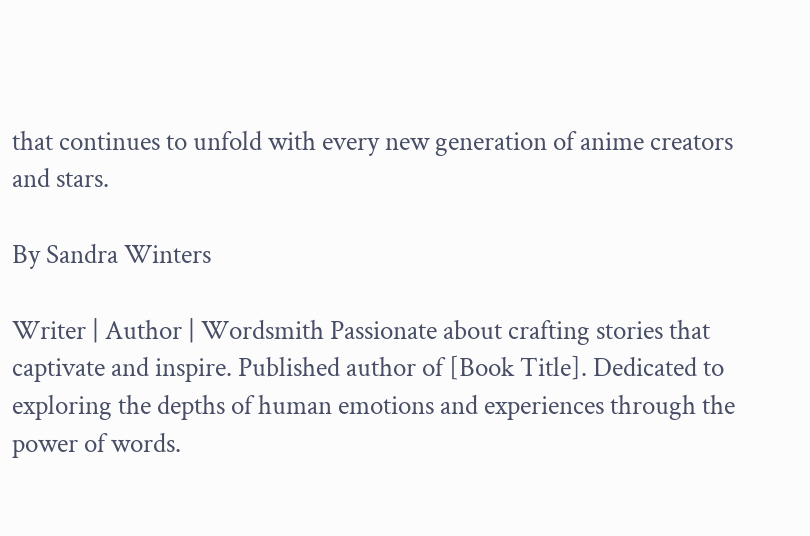that continues to unfold with every new generation of anime creators and stars.

By Sandra Winters

Writer | Author | Wordsmith Passionate about crafting stories that captivate and inspire. Published author of [Book Title]. Dedicated to exploring the depths of human emotions and experiences through the power of words.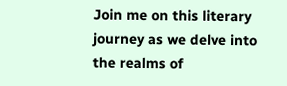Join me on this literary journey as we delve into the realms of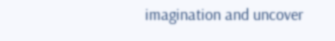imagination and uncover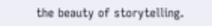the beauty of storytelling.